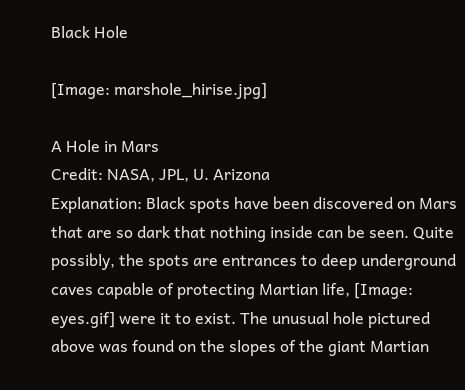Black Hole

[Image: marshole_hirise.jpg]

A Hole in Mars
Credit: NASA, JPL, U. Arizona
Explanation: Black spots have been discovered on Mars that are so dark that nothing inside can be seen. Quite possibly, the spots are entrances to deep underground caves capable of protecting Martian life, [Image: eyes.gif] were it to exist. The unusual hole pictured above was found on the slopes of the giant Martian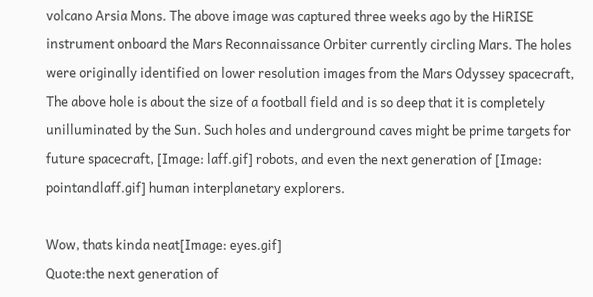volcano Arsia Mons. The above image was captured three weeks ago by the HiRISE instrument onboard the Mars Reconnaissance Orbiter currently circling Mars. The holes were originally identified on lower resolution images from the Mars Odyssey spacecraft, The above hole is about the size of a football field and is so deep that it is completely unilluminated by the Sun. Such holes and underground caves might be prime targets for future spacecraft, [Image: laff.gif] robots, and even the next generation of [Image: pointandlaff.gif] human interplanetary explorers.

Wow, thats kinda neat[Image: eyes.gif]
Quote:the next generation of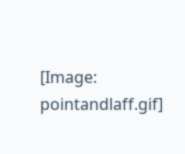[Image: pointandlaff.gif]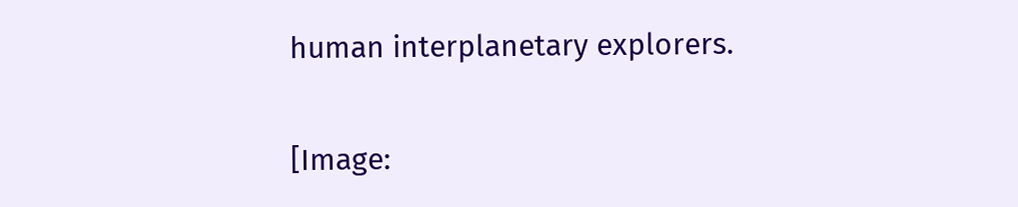human interplanetary explorers.

[Image: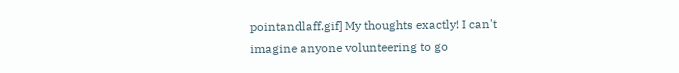pointandlaff.gif] My thoughts exactly! I can't imagine anyone volunteering to go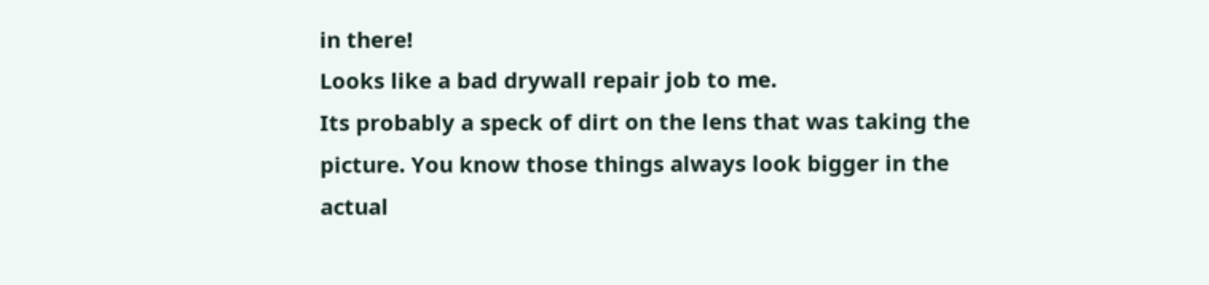in there!
Looks like a bad drywall repair job to me.
Its probably a speck of dirt on the lens that was taking the picture. You know those things always look bigger in the actual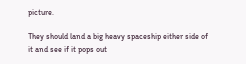picture.

They should land a big heavy spaceship either side of it and see if it pops out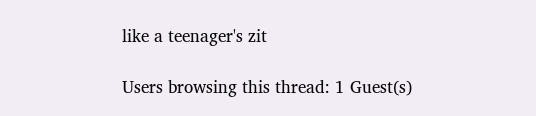like a teenager's zit

Users browsing this thread: 1 Guest(s)